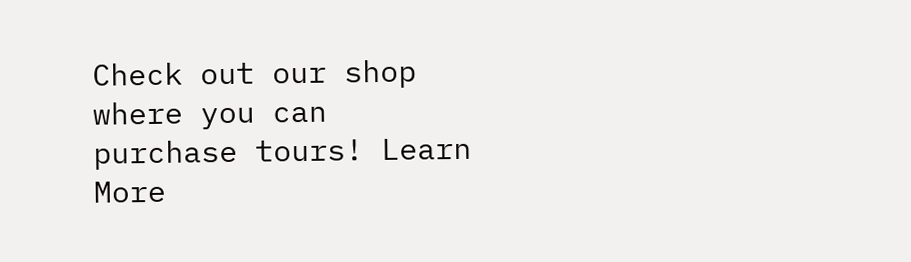Check out our shop where you can purchase tours! Learn More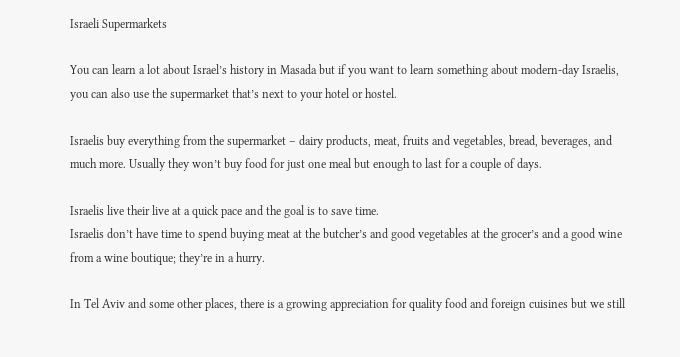Israeli Supermarkets

You can learn a lot about Israel’s history in Masada but if you want to learn something about modern-day Israelis, you can also use the supermarket that’s next to your hotel or hostel.

Israelis buy everything from the supermarket – dairy products, meat, fruits and vegetables, bread, beverages, and much more. Usually they won’t buy food for just one meal but enough to last for a couple of days.

Israelis live their live at a quick pace and the goal is to save time.
Israelis don’t have time to spend buying meat at the butcher’s and good vegetables at the grocer’s and a good wine from a wine boutique; they’re in a hurry.

In Tel Aviv and some other places, there is a growing appreciation for quality food and foreign cuisines but we still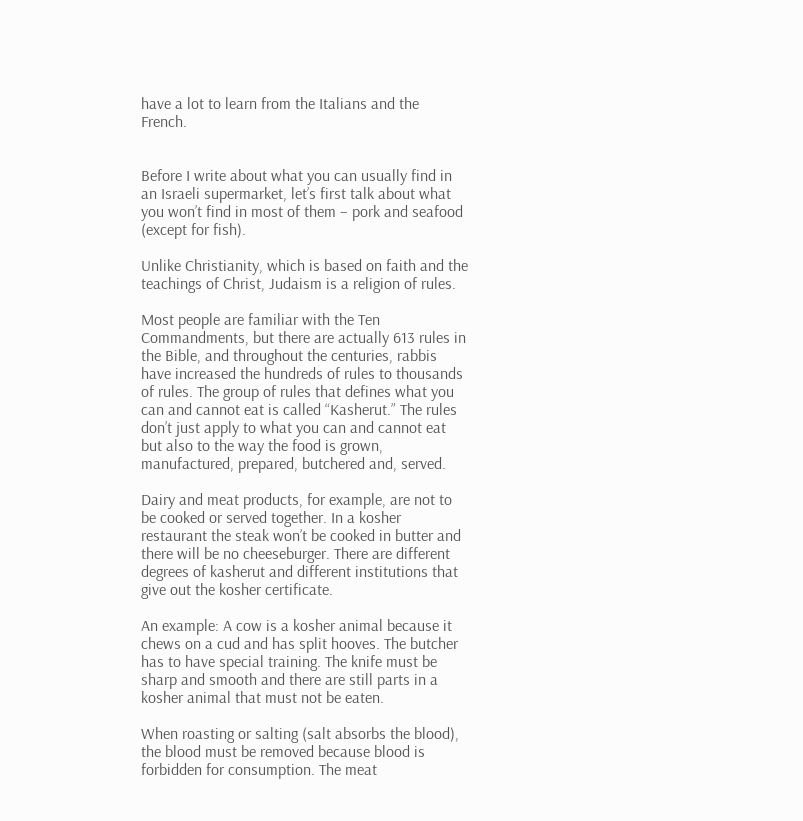have a lot to learn from the Italians and the French.


Before I write about what you can usually find in an Israeli supermarket, let’s first talk about what you won’t find in most of them – pork and seafood (except for fish).

Unlike Christianity, which is based on faith and the teachings of Christ, Judaism is a religion of rules.

Most people are familiar with the Ten Commandments, but there are actually 613 rules in the Bible, and throughout the centuries, rabbis have increased the hundreds of rules to thousands of rules. The group of rules that defines what you can and cannot eat is called “Kasherut.” The rules don’t just apply to what you can and cannot eat but also to the way the food is grown, manufactured, prepared, butchered and, served.

Dairy and meat products, for example, are not to be cooked or served together. In a kosher restaurant the steak won’t be cooked in butter and there will be no cheeseburger. There are different degrees of kasherut and different institutions that give out the kosher certificate.

An example: A cow is a kosher animal because it chews on a cud and has split hooves. The butcher has to have special training. The knife must be sharp and smooth and there are still parts in a kosher animal that must not be eaten.

When roasting or salting (salt absorbs the blood), the blood must be removed because blood is forbidden for consumption. The meat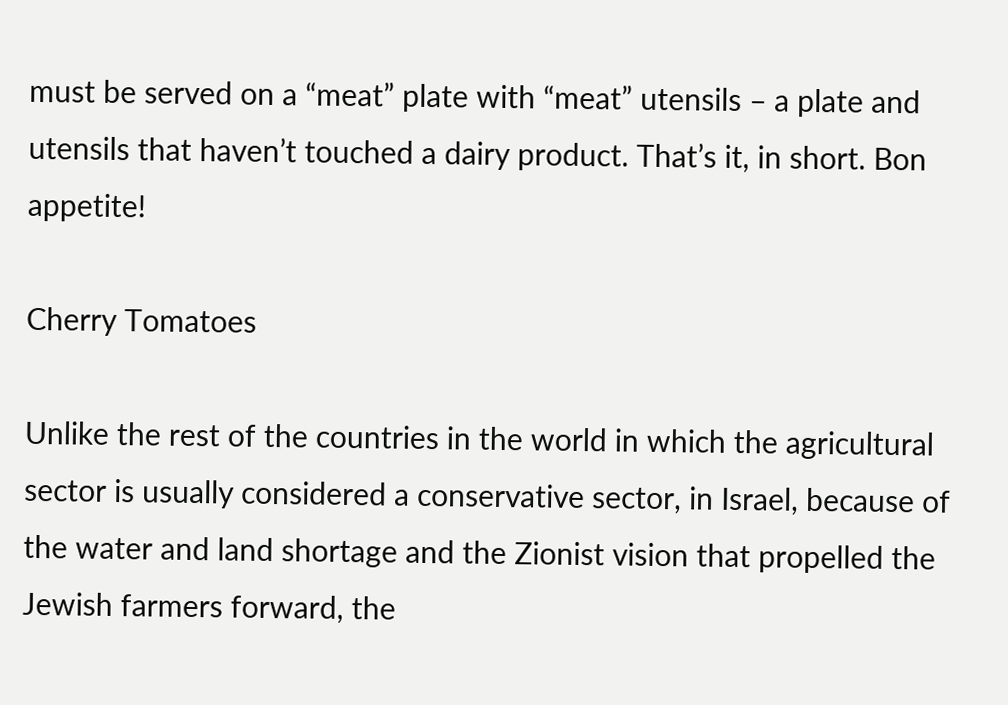must be served on a “meat” plate with “meat” utensils – a plate and utensils that haven’t touched a dairy product. That’s it, in short. Bon appetite!

Cherry Tomatoes

Unlike the rest of the countries in the world in which the agricultural sector is usually considered a conservative sector, in Israel, because of the water and land shortage and the Zionist vision that propelled the Jewish farmers forward, the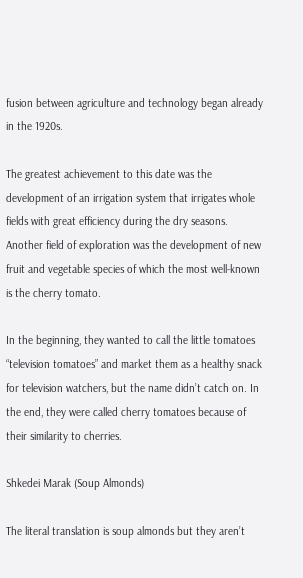fusion between agriculture and technology began already in the 1920s.

The greatest achievement to this date was the development of an irrigation system that irrigates whole fields with great efficiency during the dry seasons. Another field of exploration was the development of new fruit and vegetable species of which the most well-known is the cherry tomato.

In the beginning, they wanted to call the little tomatoes “television tomatoes” and market them as a healthy snack for television watchers, but the name didn’t catch on. In the end, they were called cherry tomatoes because of their similarity to cherries.

Shkedei Marak (Soup Almonds)

The literal translation is soup almonds but they aren’t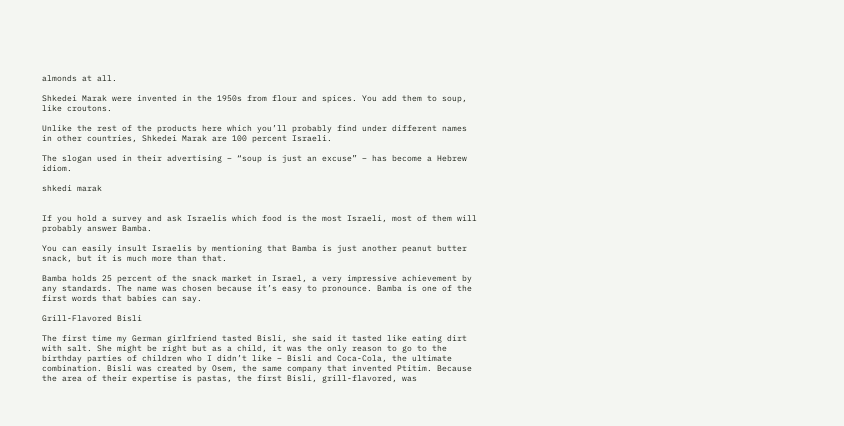almonds at all.

Shkedei Marak were invented in the 1950s from flour and spices. You add them to soup, like croutons.

Unlike the rest of the products here which you’ll probably find under different names in other countries, Shkedei Marak are 100 percent Israeli.

The slogan used in their advertising – “soup is just an excuse” – has become a Hebrew idiom.

shkedi marak


If you hold a survey and ask Israelis which food is the most Israeli, most of them will probably answer Bamba.

You can easily insult Israelis by mentioning that Bamba is just another peanut butter snack, but it is much more than that.

Bamba holds 25 percent of the snack market in Israel, a very impressive achievement by any standards. The name was chosen because it’s easy to pronounce. Bamba is one of the first words that babies can say.

Grill-Flavored Bisli

The first time my German girlfriend tasted Bisli, she said it tasted like eating dirt with salt. She might be right but as a child, it was the only reason to go to the birthday parties of children who I didn’t like – Bisli and Coca-Cola, the ultimate combination. Bisli was created by Osem, the same company that invented Ptitim. Because the area of their expertise is pastas, the first Bisli, grill-flavored, was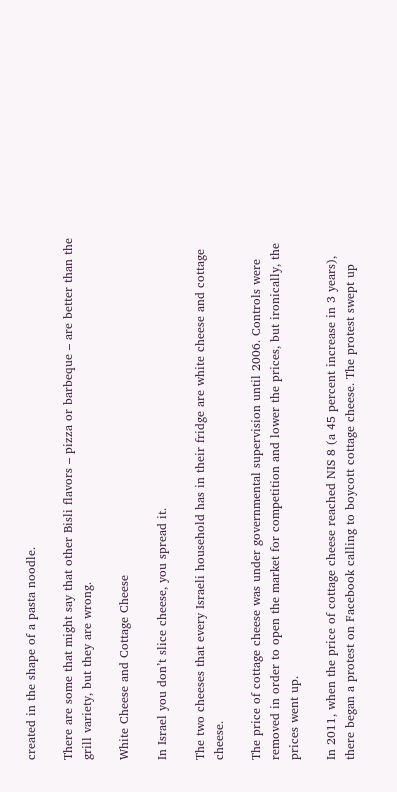created in the shape of a pasta noodle.

There are some that might say that other Bisli flavors – pizza or barbeque – are better than the grill variety, but they are wrong.

White Cheese and Cottage Cheese

In Israel you don’t slice cheese, you spread it.

The two cheeses that every Israeli household has in their fridge are white cheese and cottage cheese.

The price of cottage cheese was under governmental supervision until 2006. Controls were removed in order to open the market for competition and lower the prices, but ironically, the prices went up.

In 2011, when the price of cottage cheese reached NIS 8 (a 45 percent increase in 3 years), there began a protest on Facebook calling to boycott cottage cheese. The protest swept up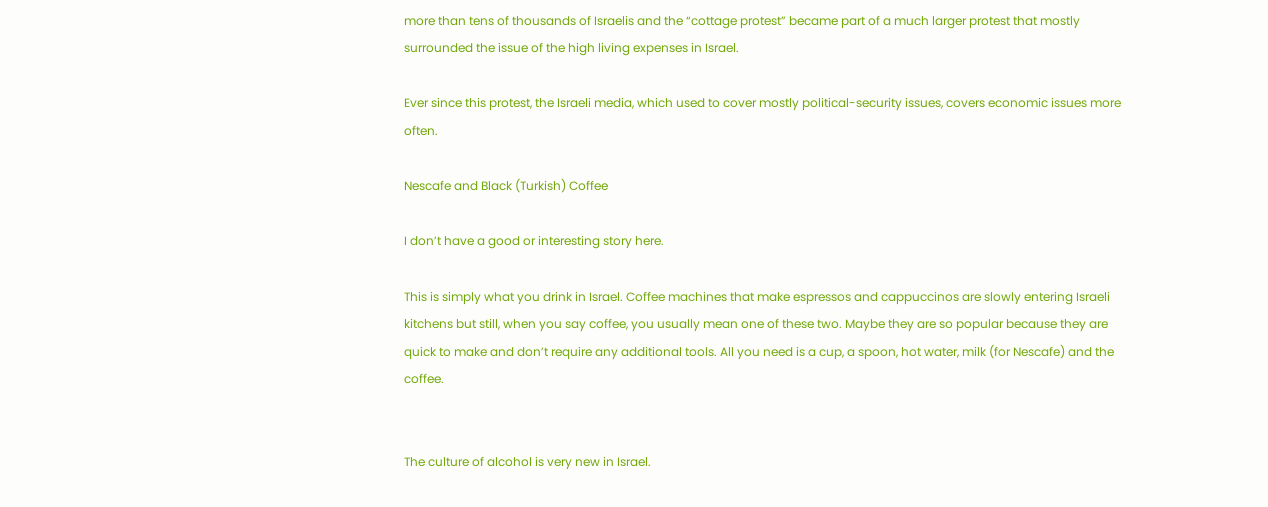more than tens of thousands of Israelis and the “cottage protest” became part of a much larger protest that mostly surrounded the issue of the high living expenses in Israel.

Ever since this protest, the Israeli media, which used to cover mostly political-security issues, covers economic issues more often.

Nescafe and Black (Turkish) Coffee

I don’t have a good or interesting story here.

This is simply what you drink in Israel. Coffee machines that make espressos and cappuccinos are slowly entering Israeli kitchens but still, when you say coffee, you usually mean one of these two. Maybe they are so popular because they are quick to make and don’t require any additional tools. All you need is a cup, a spoon, hot water, milk (for Nescafe) and the coffee.


The culture of alcohol is very new in Israel.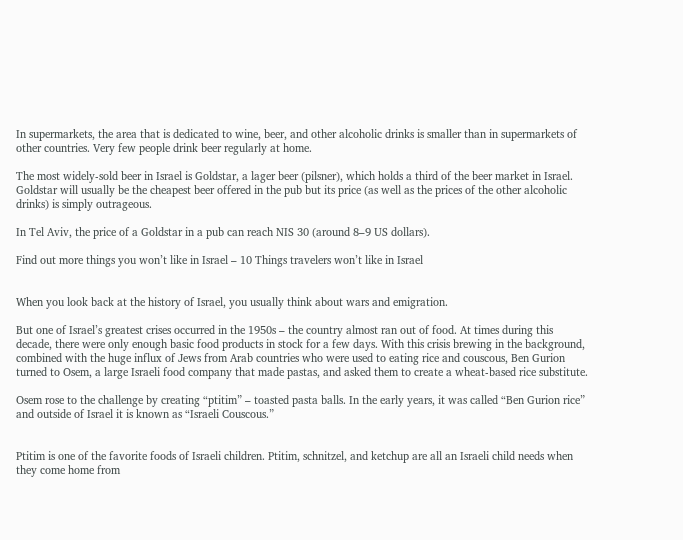In supermarkets, the area that is dedicated to wine, beer, and other alcoholic drinks is smaller than in supermarkets of other countries. Very few people drink beer regularly at home.

The most widely-sold beer in Israel is Goldstar, a lager beer (pilsner), which holds a third of the beer market in Israel. Goldstar will usually be the cheapest beer offered in the pub but its price (as well as the prices of the other alcoholic drinks) is simply outrageous.

In Tel Aviv, the price of a Goldstar in a pub can reach NIS 30 (around 8–9 US dollars).

Find out more things you won’t like in Israel – 10 Things travelers won’t like in Israel


When you look back at the history of Israel, you usually think about wars and emigration.

But one of Israel’s greatest crises occurred in the 1950s – the country almost ran out of food. At times during this decade, there were only enough basic food products in stock for a few days. With this crisis brewing in the background, combined with the huge influx of Jews from Arab countries who were used to eating rice and couscous, Ben Gurion turned to Osem, a large Israeli food company that made pastas, and asked them to create a wheat-based rice substitute.

Osem rose to the challenge by creating “ptitim” – toasted pasta balls. In the early years, it was called “Ben Gurion rice” and outside of Israel it is known as “Israeli Couscous.”


Ptitim is one of the favorite foods of Israeli children. Ptitim, schnitzel, and ketchup are all an Israeli child needs when they come home from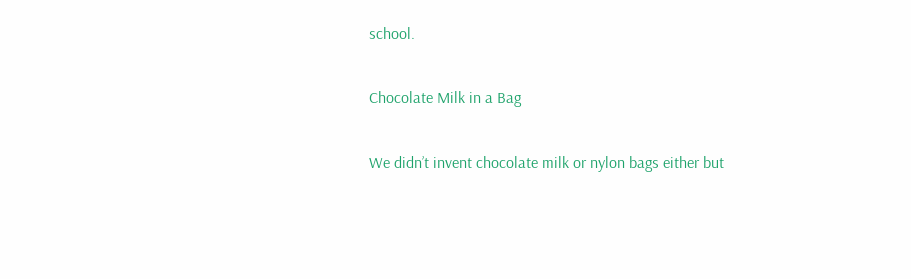school.

Chocolate Milk in a Bag

We didn’t invent chocolate milk or nylon bags either but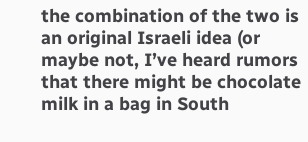the combination of the two is an original Israeli idea (or maybe not, I’ve heard rumors that there might be chocolate milk in a bag in South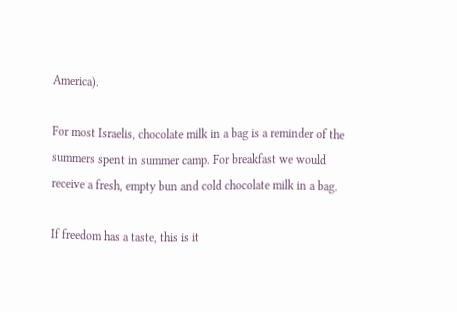America).

For most Israelis, chocolate milk in a bag is a reminder of the summers spent in summer camp. For breakfast we would receive a fresh, empty bun and cold chocolate milk in a bag.

If freedom has a taste, this is it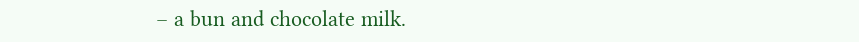– a bun and chocolate milk.